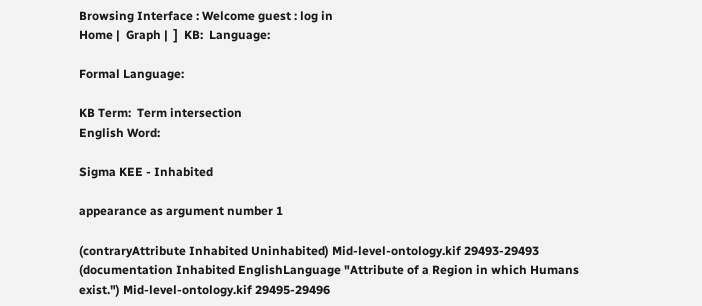Browsing Interface : Welcome guest : log in
Home |  Graph |  ]  KB:  Language:

Formal Language:

KB Term:  Term intersection
English Word:

Sigma KEE - Inhabited

appearance as argument number 1

(contraryAttribute Inhabited Uninhabited) Mid-level-ontology.kif 29493-29493
(documentation Inhabited EnglishLanguage "Attribute of a Region in which Humans exist.") Mid-level-ontology.kif 29495-29496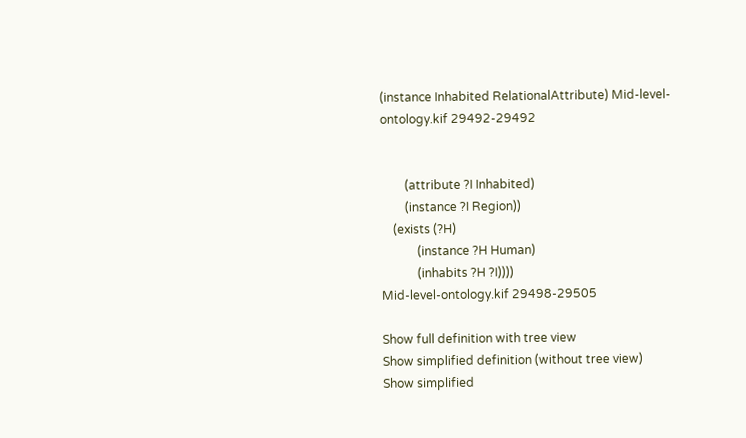(instance Inhabited RelationalAttribute) Mid-level-ontology.kif 29492-29492


        (attribute ?I Inhabited)
        (instance ?I Region))
    (exists (?H)
            (instance ?H Human)
            (inhabits ?H ?I))))
Mid-level-ontology.kif 29498-29505

Show full definition with tree view
Show simplified definition (without tree view)
Show simplified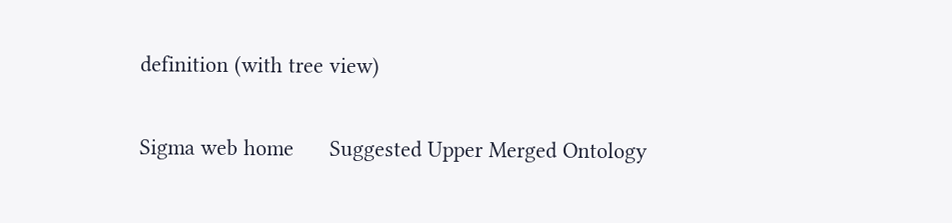definition (with tree view)

Sigma web home      Suggested Upper Merged Ontology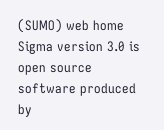(SUMO) web home
Sigma version 3.0 is open source software produced by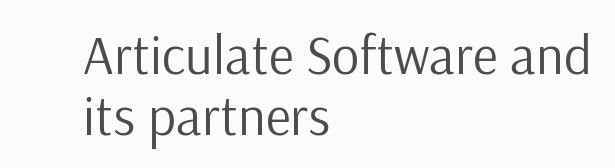Articulate Software and its partners